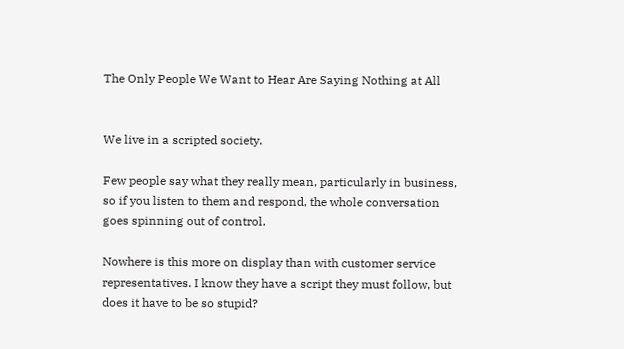The Only People We Want to Hear Are Saying Nothing at All


We live in a scripted society.

Few people say what they really mean, particularly in business, so if you listen to them and respond, the whole conversation goes spinning out of control.

Nowhere is this more on display than with customer service representatives. I know they have a script they must follow, but does it have to be so stupid?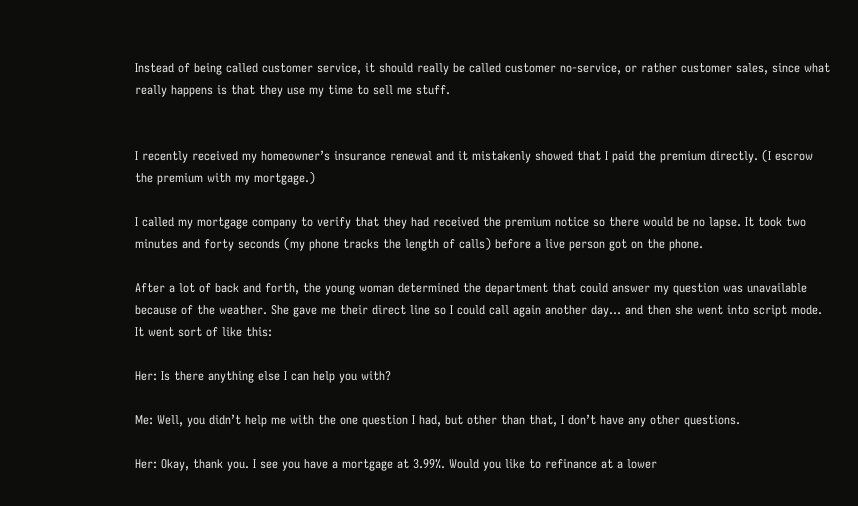Instead of being called customer service, it should really be called customer no-service, or rather customer sales, since what really happens is that they use my time to sell me stuff.


I recently received my homeowner’s insurance renewal and it mistakenly showed that I paid the premium directly. (I escrow the premium with my mortgage.)

I called my mortgage company to verify that they had received the premium notice so there would be no lapse. It took two minutes and forty seconds (my phone tracks the length of calls) before a live person got on the phone.

After a lot of back and forth, the young woman determined the department that could answer my question was unavailable because of the weather. She gave me their direct line so I could call again another day… and then she went into script mode. It went sort of like this:

Her: Is there anything else I can help you with?

Me: Well, you didn’t help me with the one question I had, but other than that, I don’t have any other questions.

Her: Okay, thank you. I see you have a mortgage at 3.99%. Would you like to refinance at a lower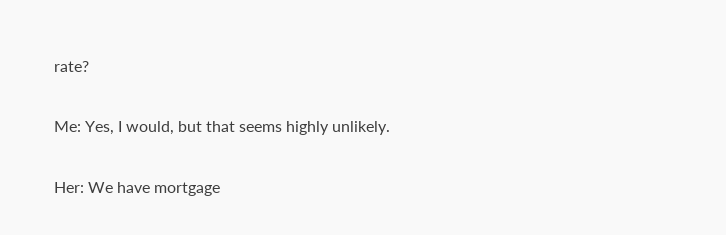rate?

Me: Yes, I would, but that seems highly unlikely.

Her: We have mortgage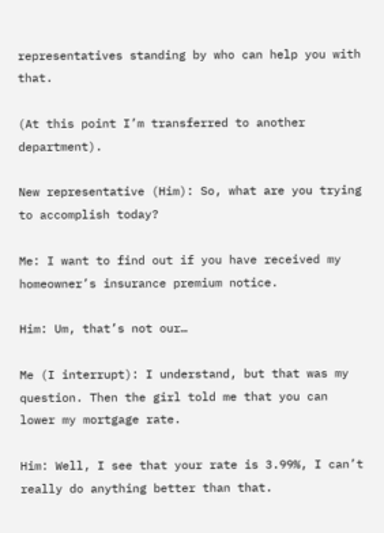representatives standing by who can help you with that.

(At this point I’m transferred to another department).

New representative (Him): So, what are you trying to accomplish today?

Me: I want to find out if you have received my homeowner’s insurance premium notice.

Him: Um, that’s not our…

Me (I interrupt): I understand, but that was my question. Then the girl told me that you can lower my mortgage rate.

Him: Well, I see that your rate is 3.99%, I can’t really do anything better than that.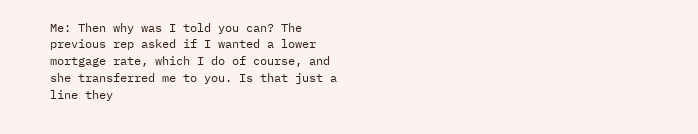Me: Then why was I told you can? The previous rep asked if I wanted a lower mortgage rate, which I do of course, and she transferred me to you. Is that just a line they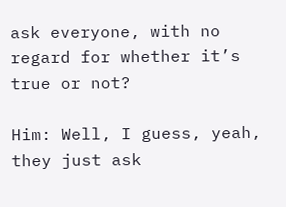ask everyone, with no regard for whether it’s true or not?

Him: Well, I guess, yeah, they just ask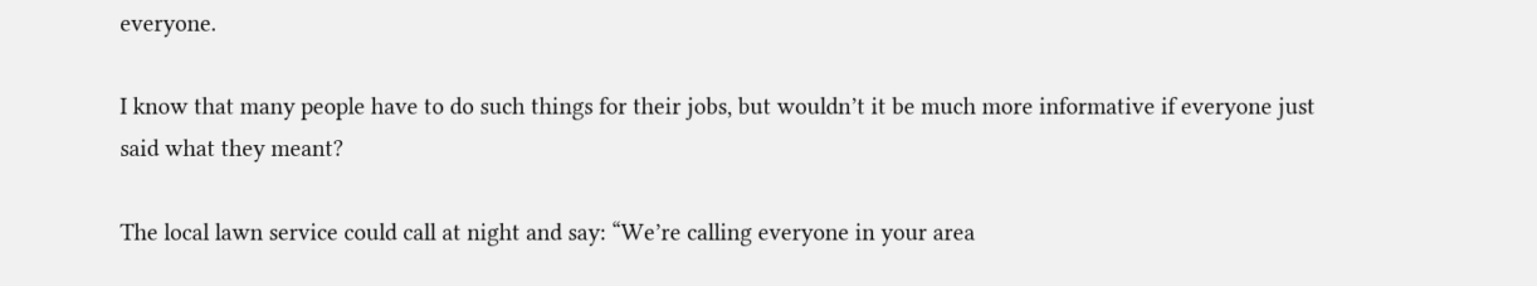everyone.

I know that many people have to do such things for their jobs, but wouldn’t it be much more informative if everyone just said what they meant?

The local lawn service could call at night and say: “We’re calling everyone in your area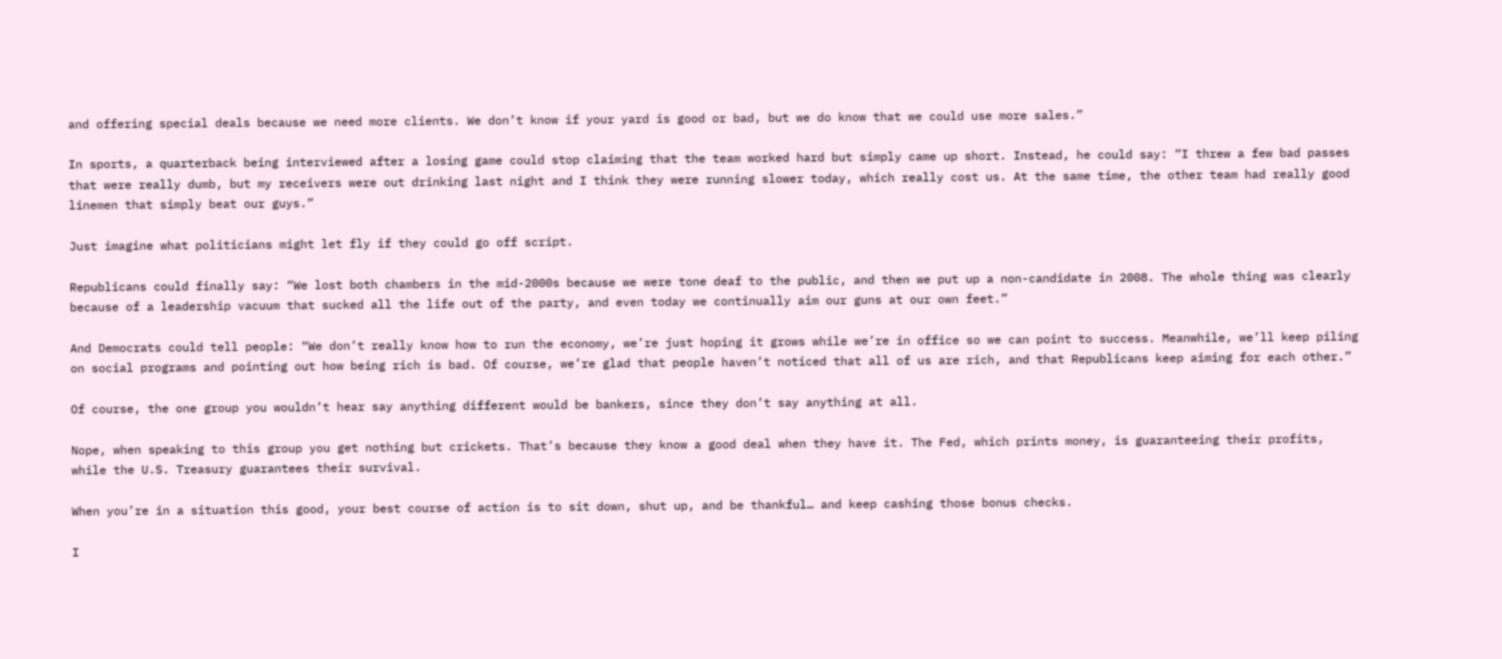and offering special deals because we need more clients. We don’t know if your yard is good or bad, but we do know that we could use more sales.”

In sports, a quarterback being interviewed after a losing game could stop claiming that the team worked hard but simply came up short. Instead, he could say: “I threw a few bad passes that were really dumb, but my receivers were out drinking last night and I think they were running slower today, which really cost us. At the same time, the other team had really good linemen that simply beat our guys.”

Just imagine what politicians might let fly if they could go off script.

Republicans could finally say: “We lost both chambers in the mid-2000s because we were tone deaf to the public, and then we put up a non-candidate in 2008. The whole thing was clearly because of a leadership vacuum that sucked all the life out of the party, and even today we continually aim our guns at our own feet.”

And Democrats could tell people: “We don’t really know how to run the economy, we’re just hoping it grows while we’re in office so we can point to success. Meanwhile, we’ll keep piling on social programs and pointing out how being rich is bad. Of course, we’re glad that people haven’t noticed that all of us are rich, and that Republicans keep aiming for each other.”

Of course, the one group you wouldn’t hear say anything different would be bankers, since they don’t say anything at all.

Nope, when speaking to this group you get nothing but crickets. That’s because they know a good deal when they have it. The Fed, which prints money, is guaranteeing their profits, while the U.S. Treasury guarantees their survival.

When you’re in a situation this good, your best course of action is to sit down, shut up, and be thankful… and keep cashing those bonus checks.

I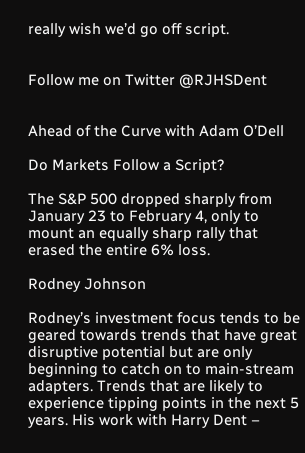really wish we’d go off script.


Follow me on Twitter @RJHSDent


Ahead of the Curve with Adam O’Dell

Do Markets Follow a Script?

The S&P 500 dropped sharply from January 23 to February 4, only to mount an equally sharp rally that erased the entire 6% loss.

Rodney Johnson

Rodney’s investment focus tends to be geared towards trends that have great disruptive potential but are only beginning to catch on to main-stream adapters. Trends that are likely to experience tipping points in the next 5 years. His work with Harry Dent –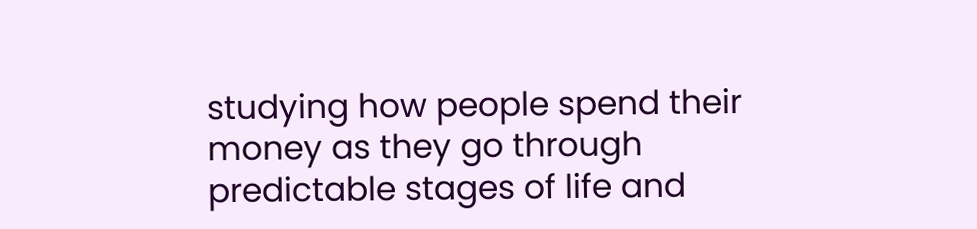studying how people spend their money as they go through predictable stages of life and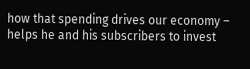how that spending drives our economy – helps he and his subscribers to invest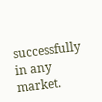successfully in any market.